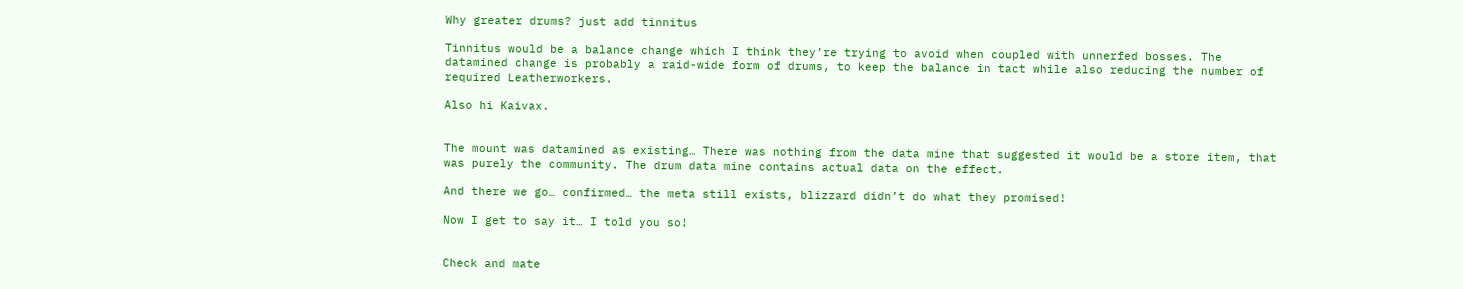Why greater drums? just add tinnitus

Tinnitus would be a balance change which I think they’re trying to avoid when coupled with unnerfed bosses. The datamined change is probably a raid-wide form of drums, to keep the balance in tact while also reducing the number of required Leatherworkers.

Also hi Kaivax.


The mount was datamined as existing… There was nothing from the data mine that suggested it would be a store item, that was purely the community. The drum data mine contains actual data on the effect.

And there we go… confirmed… the meta still exists, blizzard didn’t do what they promised!

Now I get to say it… I told you so!


Check and mate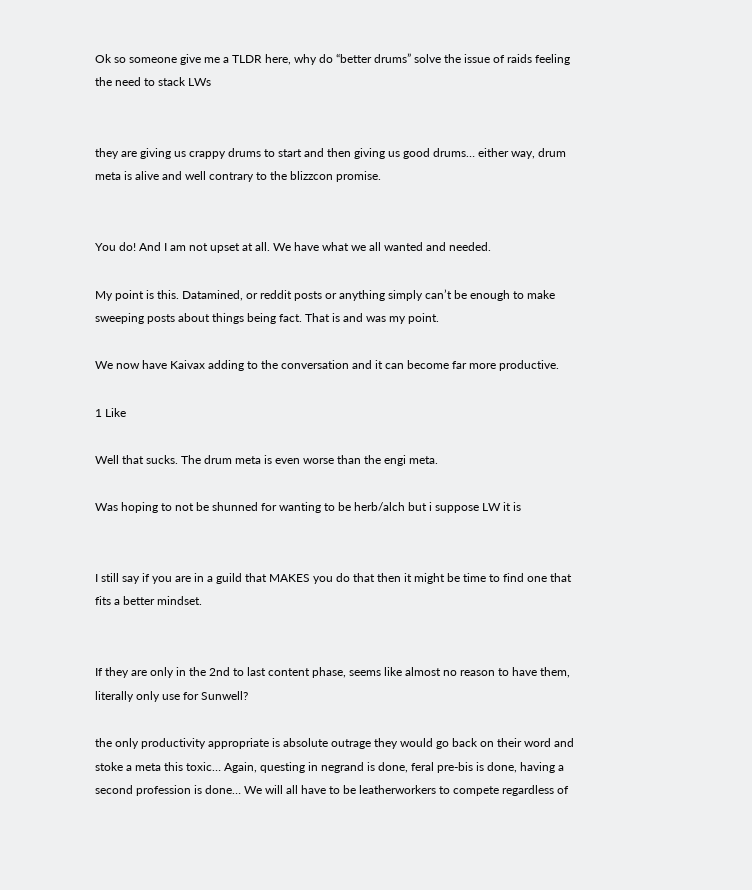Ok so someone give me a TLDR here, why do “better drums” solve the issue of raids feeling the need to stack LWs


they are giving us crappy drums to start and then giving us good drums… either way, drum meta is alive and well contrary to the blizzcon promise.


You do! And I am not upset at all. We have what we all wanted and needed.

My point is this. Datamined, or reddit posts or anything simply can’t be enough to make sweeping posts about things being fact. That is and was my point.

We now have Kaivax adding to the conversation and it can become far more productive.

1 Like

Well that sucks. The drum meta is even worse than the engi meta.

Was hoping to not be shunned for wanting to be herb/alch but i suppose LW it is


I still say if you are in a guild that MAKES you do that then it might be time to find one that fits a better mindset.


If they are only in the 2nd to last content phase, seems like almost no reason to have them, literally only use for Sunwell?

the only productivity appropriate is absolute outrage they would go back on their word and stoke a meta this toxic… Again, questing in negrand is done, feral pre-bis is done, having a second profession is done… We will all have to be leatherworkers to compete regardless of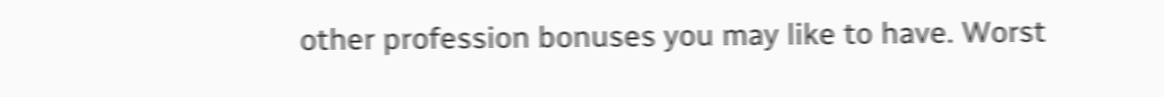other profession bonuses you may like to have. Worst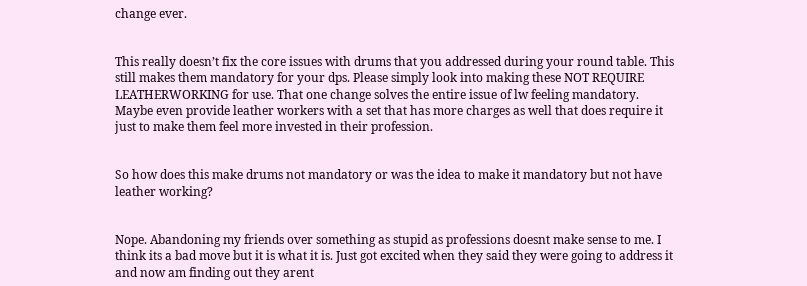change ever.


This really doesn’t fix the core issues with drums that you addressed during your round table. This still makes them mandatory for your dps. Please simply look into making these NOT REQUIRE LEATHERWORKING for use. That one change solves the entire issue of lw feeling mandatory. Maybe even provide leather workers with a set that has more charges as well that does require it just to make them feel more invested in their profession.


So how does this make drums not mandatory or was the idea to make it mandatory but not have leather working?


Nope. Abandoning my friends over something as stupid as professions doesnt make sense to me. I think its a bad move but it is what it is. Just got excited when they said they were going to address it and now am finding out they arent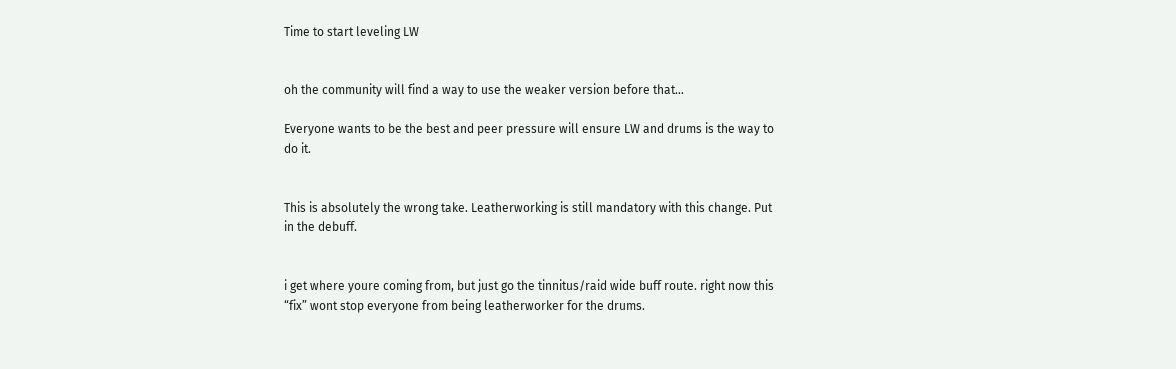Time to start leveling LW


oh the community will find a way to use the weaker version before that…

Everyone wants to be the best and peer pressure will ensure LW and drums is the way to do it.


This is absolutely the wrong take. Leatherworking is still mandatory with this change. Put in the debuff.


i get where youre coming from, but just go the tinnitus/raid wide buff route. right now this “fix” wont stop everyone from being leatherworker for the drums.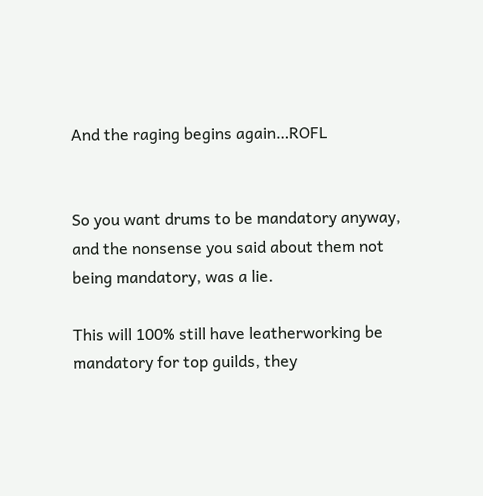And the raging begins again…ROFL


So you want drums to be mandatory anyway, and the nonsense you said about them not being mandatory, was a lie.

This will 100% still have leatherworking be mandatory for top guilds, they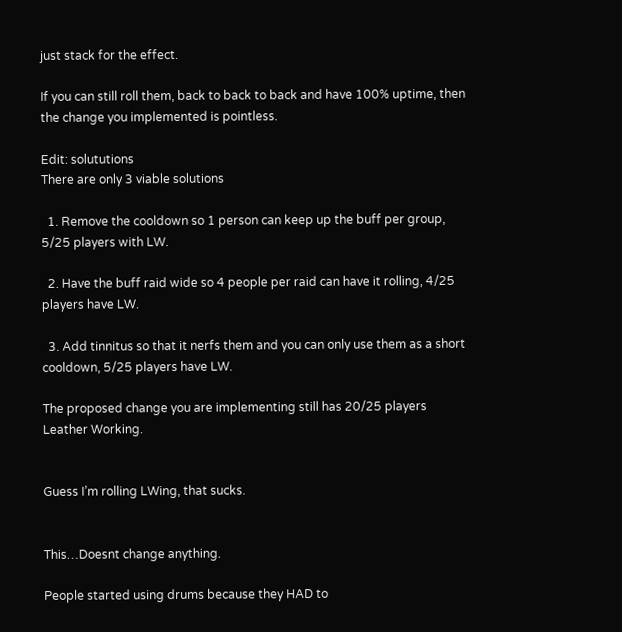just stack for the effect.

If you can still roll them, back to back to back and have 100% uptime, then the change you implemented is pointless.

Edit: solututions
There are only 3 viable solutions

  1. Remove the cooldown so 1 person can keep up the buff per group, 5/25 players with LW.

  2. Have the buff raid wide so 4 people per raid can have it rolling, 4/25 players have LW.

  3. Add tinnitus so that it nerfs them and you can only use them as a short cooldown, 5/25 players have LW.

The proposed change you are implementing still has 20/25 players Leather Working.


Guess I’m rolling LWing, that sucks.


This…Doesnt change anything.

People started using drums because they HAD to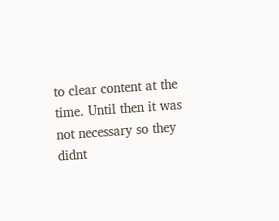to clear content at the time. Until then it was not necessary so they didnt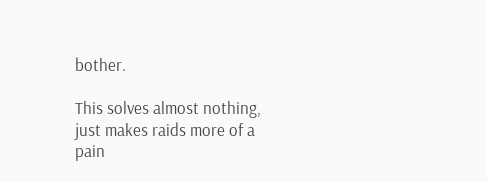bother.

This solves almost nothing, just makes raids more of a pain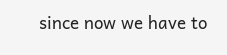since now we have to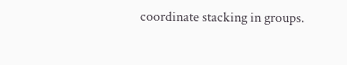coordinate stacking in groups.